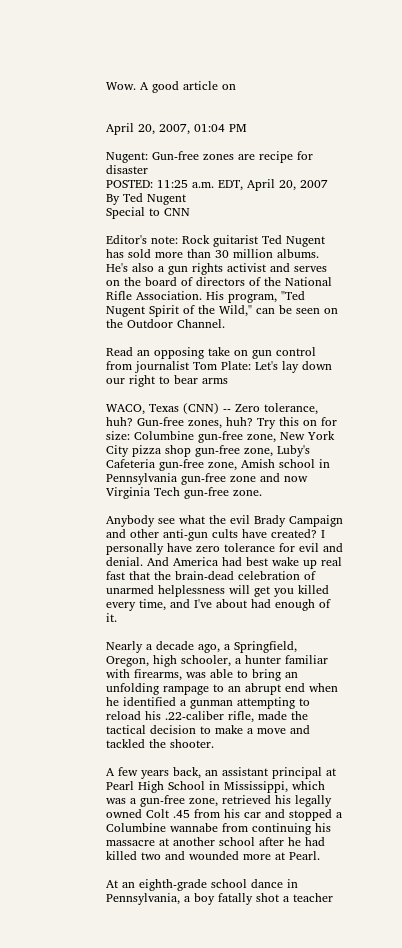Wow. A good article on


April 20, 2007, 01:04 PM

Nugent: Gun-free zones are recipe for disaster
POSTED: 11:25 a.m. EDT, April 20, 2007
By Ted Nugent
Special to CNN

Editor's note: Rock guitarist Ted Nugent has sold more than 30 million albums. He's also a gun rights activist and serves on the board of directors of the National Rifle Association. His program, "Ted Nugent Spirit of the Wild," can be seen on the Outdoor Channel.

Read an opposing take on gun control from journalist Tom Plate: Let's lay down our right to bear arms

WACO, Texas (CNN) -- Zero tolerance, huh? Gun-free zones, huh? Try this on for size: Columbine gun-free zone, New York City pizza shop gun-free zone, Luby's Cafeteria gun-free zone, Amish school in Pennsylvania gun-free zone and now Virginia Tech gun-free zone.

Anybody see what the evil Brady Campaign and other anti-gun cults have created? I personally have zero tolerance for evil and denial. And America had best wake up real fast that the brain-dead celebration of unarmed helplessness will get you killed every time, and I've about had enough of it.

Nearly a decade ago, a Springfield, Oregon, high schooler, a hunter familiar with firearms, was able to bring an unfolding rampage to an abrupt end when he identified a gunman attempting to reload his .22-caliber rifle, made the tactical decision to make a move and tackled the shooter.

A few years back, an assistant principal at Pearl High School in Mississippi, which was a gun-free zone, retrieved his legally owned Colt .45 from his car and stopped a Columbine wannabe from continuing his massacre at another school after he had killed two and wounded more at Pearl.

At an eighth-grade school dance in Pennsylvania, a boy fatally shot a teacher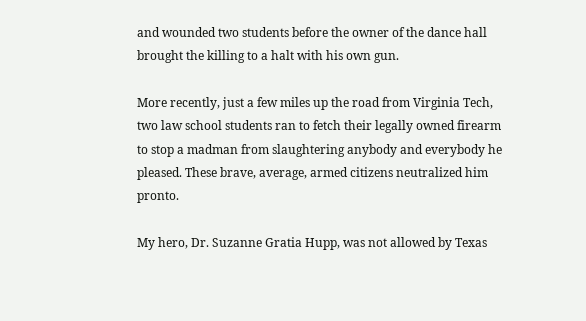and wounded two students before the owner of the dance hall brought the killing to a halt with his own gun.

More recently, just a few miles up the road from Virginia Tech, two law school students ran to fetch their legally owned firearm to stop a madman from slaughtering anybody and everybody he pleased. These brave, average, armed citizens neutralized him pronto.

My hero, Dr. Suzanne Gratia Hupp, was not allowed by Texas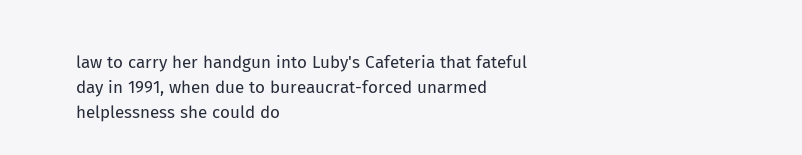law to carry her handgun into Luby's Cafeteria that fateful day in 1991, when due to bureaucrat-forced unarmed helplessness she could do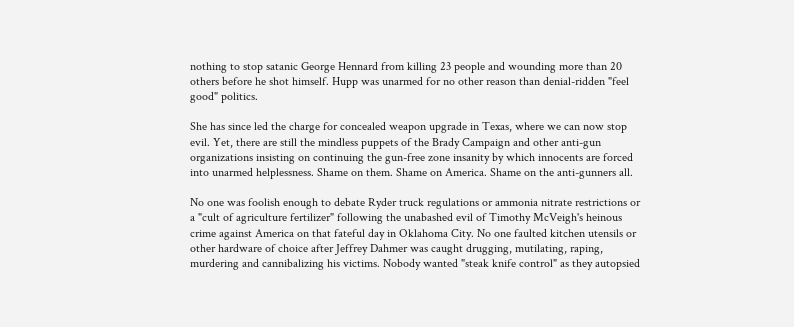nothing to stop satanic George Hennard from killing 23 people and wounding more than 20 others before he shot himself. Hupp was unarmed for no other reason than denial-ridden "feel good" politics.

She has since led the charge for concealed weapon upgrade in Texas, where we can now stop evil. Yet, there are still the mindless puppets of the Brady Campaign and other anti-gun organizations insisting on continuing the gun-free zone insanity by which innocents are forced into unarmed helplessness. Shame on them. Shame on America. Shame on the anti-gunners all.

No one was foolish enough to debate Ryder truck regulations or ammonia nitrate restrictions or a "cult of agriculture fertilizer" following the unabashed evil of Timothy McVeigh's heinous crime against America on that fateful day in Oklahoma City. No one faulted kitchen utensils or other hardware of choice after Jeffrey Dahmer was caught drugging, mutilating, raping, murdering and cannibalizing his victims. Nobody wanted "steak knife control" as they autopsied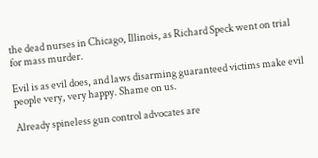the dead nurses in Chicago, Illinois, as Richard Speck went on trial for mass murder.

Evil is as evil does, and laws disarming guaranteed victims make evil people very, very happy. Shame on us.

Already spineless gun control advocates are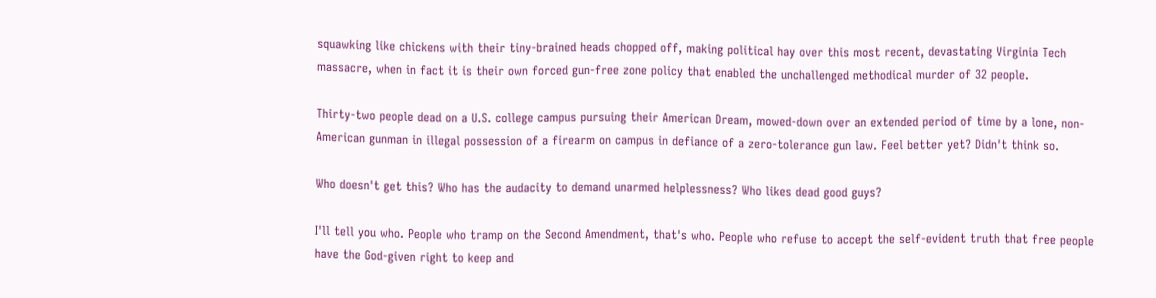squawking like chickens with their tiny-brained heads chopped off, making political hay over this most recent, devastating Virginia Tech massacre, when in fact it is their own forced gun-free zone policy that enabled the unchallenged methodical murder of 32 people.

Thirty-two people dead on a U.S. college campus pursuing their American Dream, mowed-down over an extended period of time by a lone, non-American gunman in illegal possession of a firearm on campus in defiance of a zero-tolerance gun law. Feel better yet? Didn't think so.

Who doesn't get this? Who has the audacity to demand unarmed helplessness? Who likes dead good guys?

I'll tell you who. People who tramp on the Second Amendment, that's who. People who refuse to accept the self-evident truth that free people have the God-given right to keep and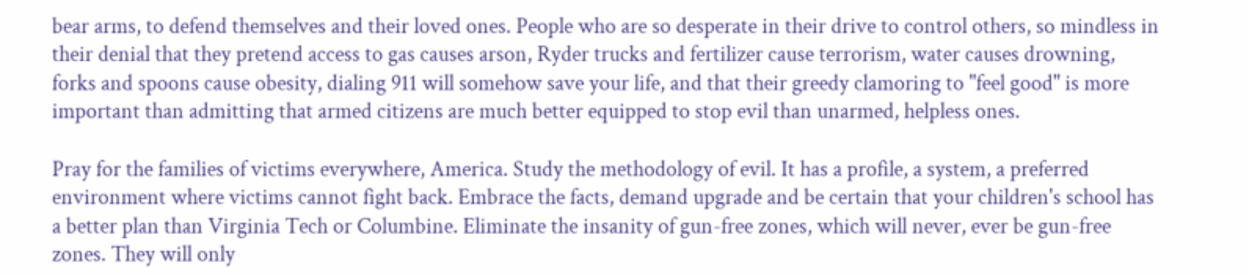bear arms, to defend themselves and their loved ones. People who are so desperate in their drive to control others, so mindless in their denial that they pretend access to gas causes arson, Ryder trucks and fertilizer cause terrorism, water causes drowning, forks and spoons cause obesity, dialing 911 will somehow save your life, and that their greedy clamoring to "feel good" is more important than admitting that armed citizens are much better equipped to stop evil than unarmed, helpless ones.

Pray for the families of victims everywhere, America. Study the methodology of evil. It has a profile, a system, a preferred environment where victims cannot fight back. Embrace the facts, demand upgrade and be certain that your children's school has a better plan than Virginia Tech or Columbine. Eliminate the insanity of gun-free zones, which will never, ever be gun-free zones. They will only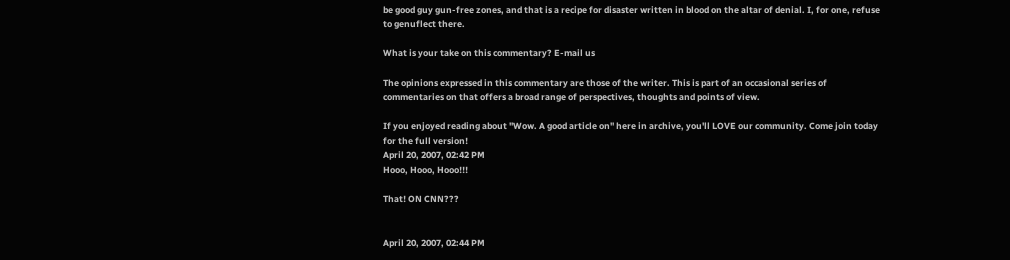be good guy gun-free zones, and that is a recipe for disaster written in blood on the altar of denial. I, for one, refuse to genuflect there.

What is your take on this commentary? E-mail us

The opinions expressed in this commentary are those of the writer. This is part of an occasional series of commentaries on that offers a broad range of perspectives, thoughts and points of view.

If you enjoyed reading about "Wow. A good article on" here in archive, you'll LOVE our community. Come join today for the full version!
April 20, 2007, 02:42 PM
Hooo, Hooo, Hooo!!!

That! ON CNN???


April 20, 2007, 02:44 PM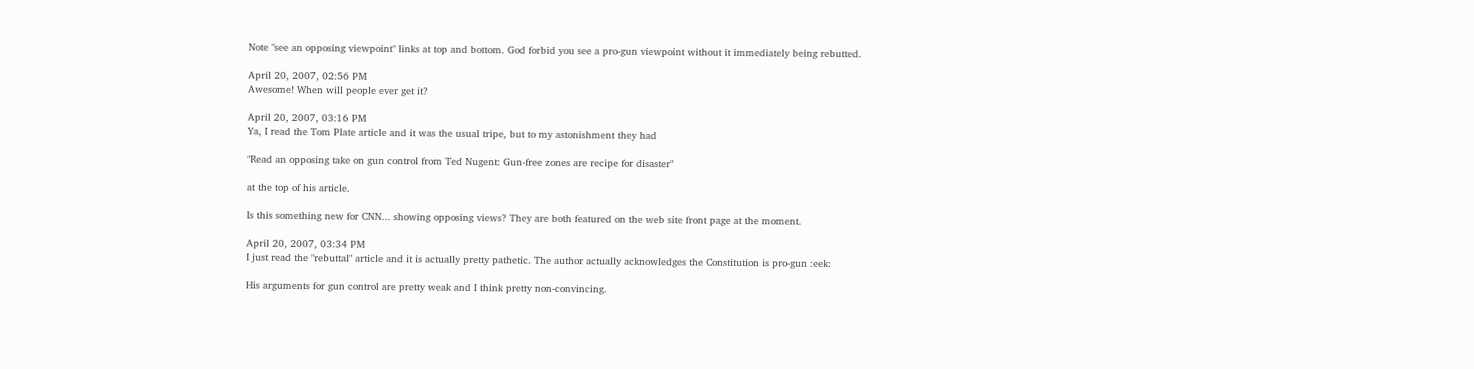Note "see an opposing viewpoint" links at top and bottom. God forbid you see a pro-gun viewpoint without it immediately being rebutted.

April 20, 2007, 02:56 PM
Awesome! When will people ever get it?

April 20, 2007, 03:16 PM
Ya, I read the Tom Plate article and it was the usual tripe, but to my astonishment they had

"Read an opposing take on gun control from Ted Nugent: Gun-free zones are recipe for disaster"

at the top of his article.

Is this something new for CNN... showing opposing views? They are both featured on the web site front page at the moment.

April 20, 2007, 03:34 PM
I just read the "rebuttal" article and it is actually pretty pathetic. The author actually acknowledges the Constitution is pro-gun :eek:

His arguments for gun control are pretty weak and I think pretty non-convincing.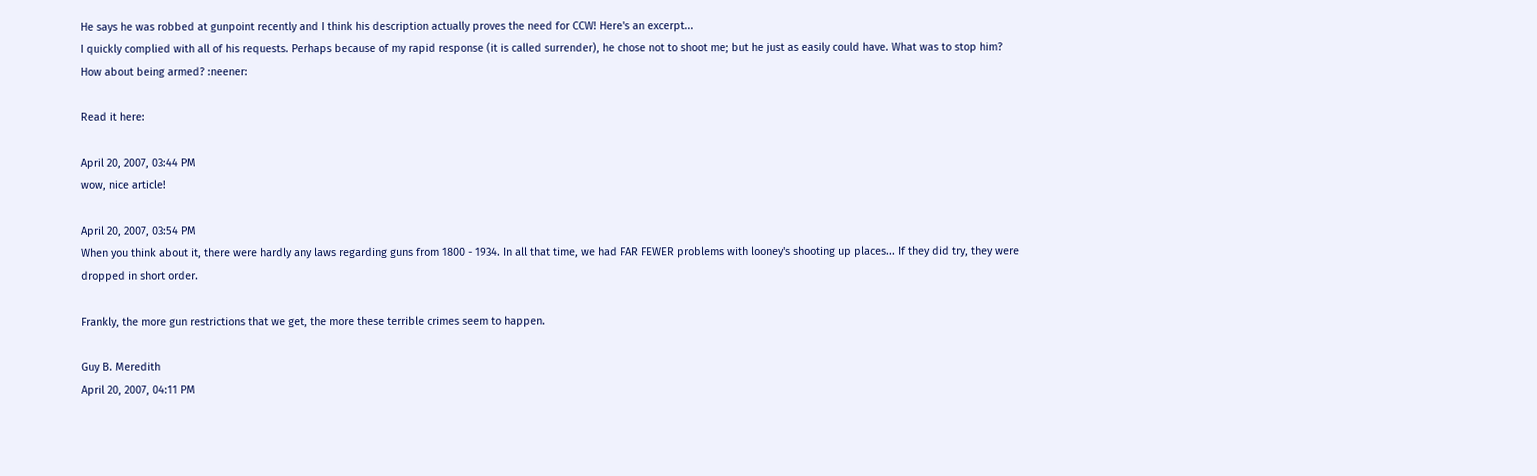He says he was robbed at gunpoint recently and I think his description actually proves the need for CCW! Here's an excerpt...
I quickly complied with all of his requests. Perhaps because of my rapid response (it is called surrender), he chose not to shoot me; but he just as easily could have. What was to stop him?
How about being armed? :neener:

Read it here:

April 20, 2007, 03:44 PM
wow, nice article!

April 20, 2007, 03:54 PM
When you think about it, there were hardly any laws regarding guns from 1800 - 1934. In all that time, we had FAR FEWER problems with looney's shooting up places... If they did try, they were dropped in short order.

Frankly, the more gun restrictions that we get, the more these terrible crimes seem to happen.

Guy B. Meredith
April 20, 2007, 04:11 PM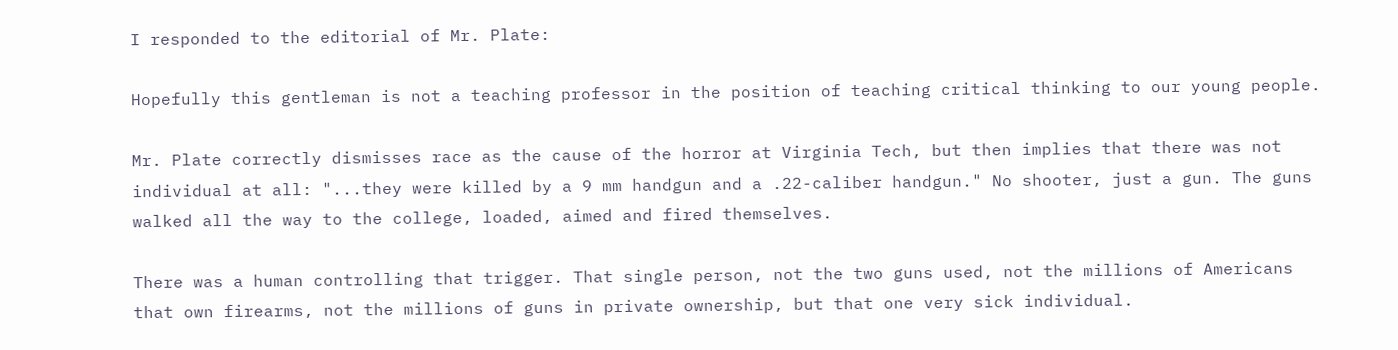I responded to the editorial of Mr. Plate:

Hopefully this gentleman is not a teaching professor in the position of teaching critical thinking to our young people.

Mr. Plate correctly dismisses race as the cause of the horror at Virginia Tech, but then implies that there was not individual at all: "...they were killed by a 9 mm handgun and a .22-caliber handgun." No shooter, just a gun. The guns walked all the way to the college, loaded, aimed and fired themselves.

There was a human controlling that trigger. That single person, not the two guns used, not the millions of Americans that own firearms, not the millions of guns in private ownership, but that one very sick individual.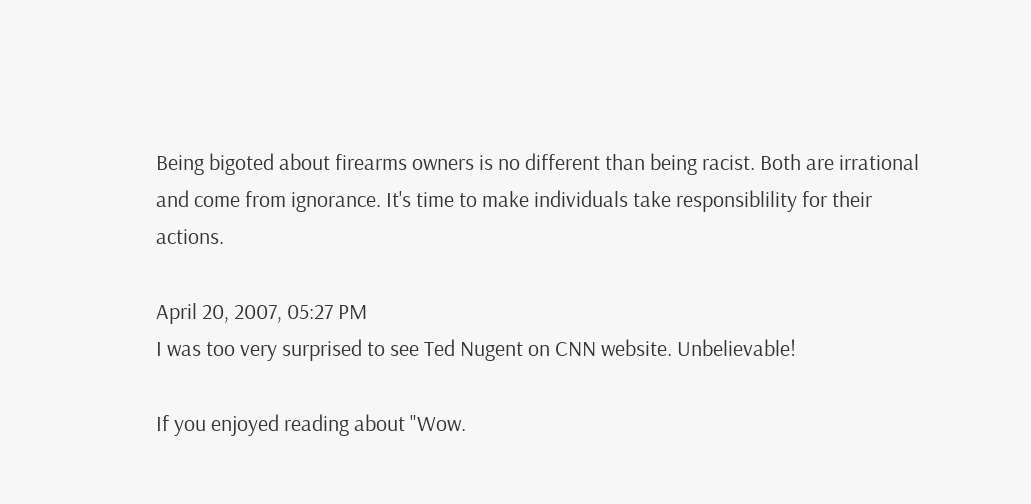Being bigoted about firearms owners is no different than being racist. Both are irrational and come from ignorance. It's time to make individuals take responsiblility for their actions.

April 20, 2007, 05:27 PM
I was too very surprised to see Ted Nugent on CNN website. Unbelievable!

If you enjoyed reading about "Wow.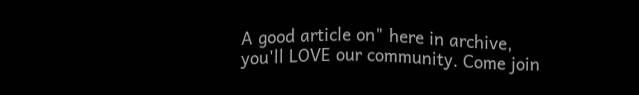A good article on" here in archive, you'll LOVE our community. Come join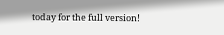today for the full version!